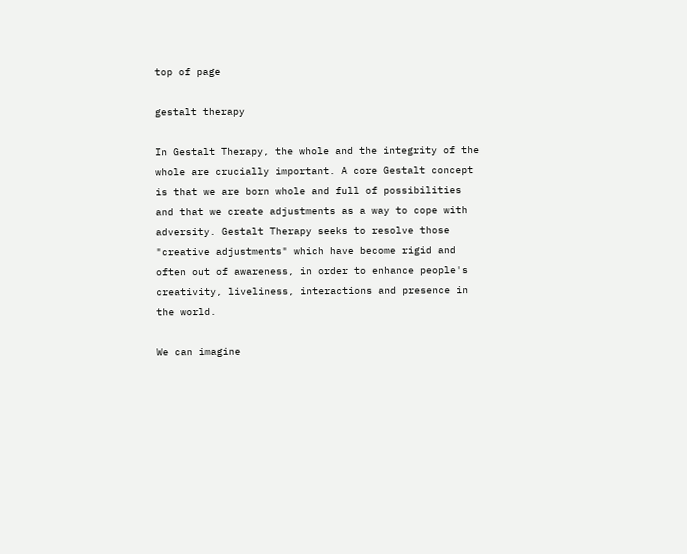top of page

gestalt therapy

In Gestalt Therapy, the whole and the integrity of the whole are crucially important. A core Gestalt concept is that we are born whole and full of possibilities and that we create adjustments as a way to cope with adversity. Gestalt Therapy seeks to resolve those "creative adjustments" which have become rigid and often out of awareness, in order to enhance people's creativity, liveliness, interactions and presence in the world.

We can imagine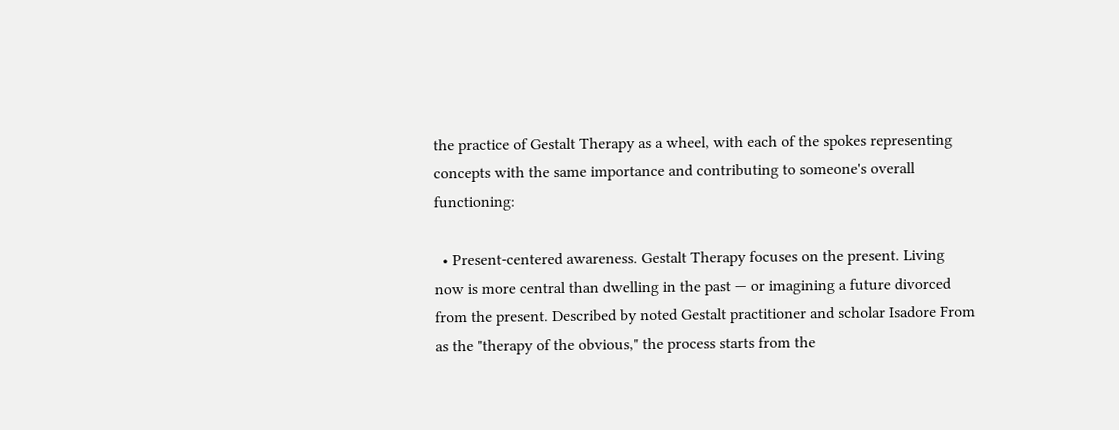the practice of Gestalt Therapy as a wheel, with each of the spokes representing concepts with the same importance and contributing to someone's overall functioning:

  • Present-centered awareness. Gestalt Therapy focuses on the present. Living now is more central than dwelling in the past — or imagining a future divorced from the present. Described by noted Gestalt practitioner and scholar Isadore From as the "therapy of the obvious," the process starts from the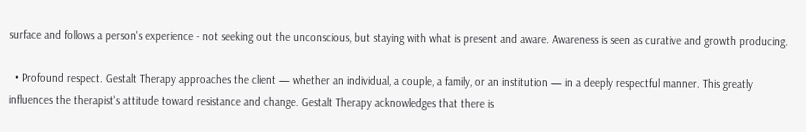surface and follows a person's experience - not seeking out the unconscious, but staying with what is present and aware. Awareness is seen as curative and growth producing.

  • Profound respect. Gestalt Therapy approaches the client — whether an individual, a couple, a family, or an institution — in a deeply respectful manner. This greatly influences the therapist's attitude toward resistance and change. Gestalt Therapy acknowledges that there is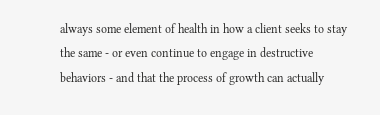always some element of health in how a client seeks to stay the same - or even continue to engage in destructive behaviors - and that the process of growth can actually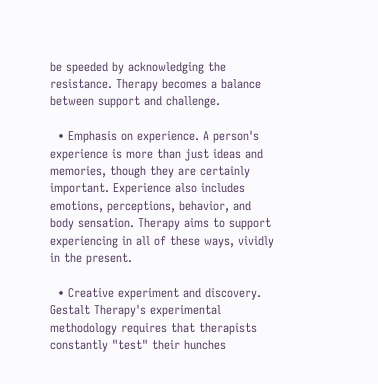be speeded by acknowledging the resistance. Therapy becomes a balance between support and challenge.

  • Emphasis on experience. A person's experience is more than just ideas and memories, though they are certainly important. Experience also includes emotions, perceptions, behavior, and body sensation. Therapy aims to support experiencing in all of these ways, vividly in the present.

  • Creative experiment and discovery. Gestalt Therapy's experimental methodology requires that therapists constantly "test" their hunches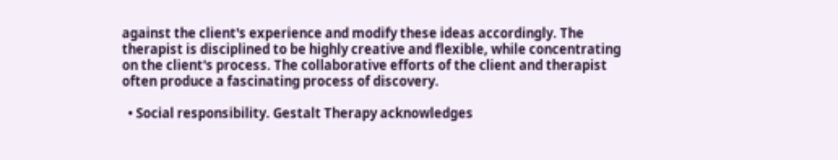against the client's experience and modify these ideas accordingly. The therapist is disciplined to be highly creative and flexible, while concentrating on the client's process. The collaborative efforts of the client and therapist often produce a fascinating process of discovery.

  • Social responsibility. Gestalt Therapy acknowledges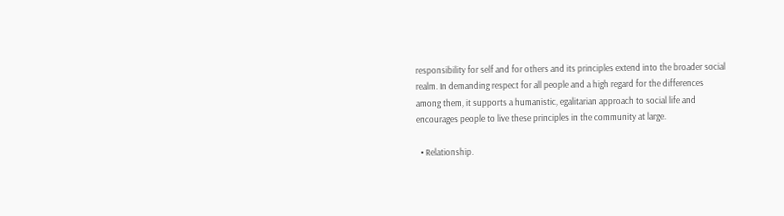responsibility for self and for others and its principles extend into the broader social realm. In demanding respect for all people and a high regard for the differences among them, it supports a humanistic, egalitarian approach to social life and encourages people to live these principles in the community at large.

  • Relationship.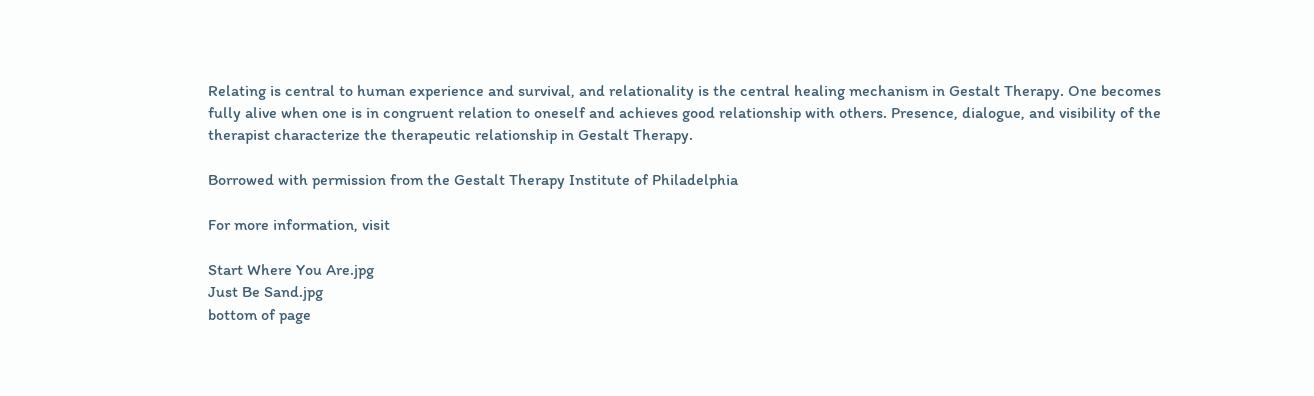Relating is central to human experience and survival, and relationality is the central healing mechanism in Gestalt Therapy. One becomes fully alive when one is in congruent relation to oneself and achieves good relationship with others. Presence, dialogue, and visibility of the therapist characterize the therapeutic relationship in Gestalt Therapy.

Borrowed with permission from the Gestalt Therapy Institute of Philadelphia

For more information, visit

Start Where You Are.jpg
Just Be Sand.jpg
bottom of page